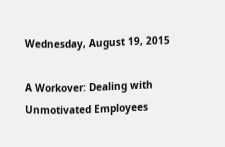Wednesday, August 19, 2015

A Workover: Dealing with Unmotivated Employees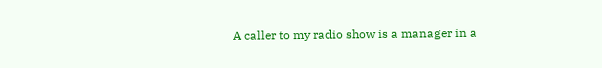A caller to my radio show is a manager in a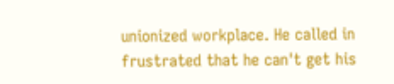unionized workplace. He called in frustrated that he can't get his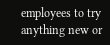employees to try anything new or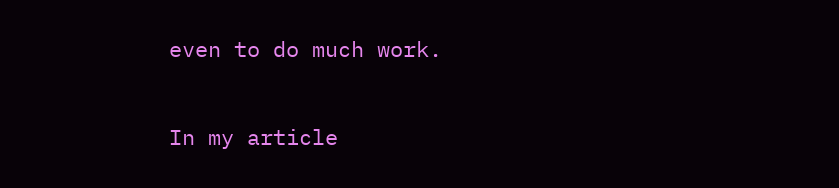even to do much work.

In my article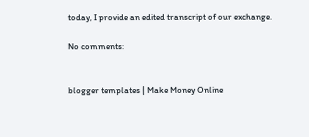today, I provide an edited transcript of our exchange.

No comments:


blogger templates | Make Money Online